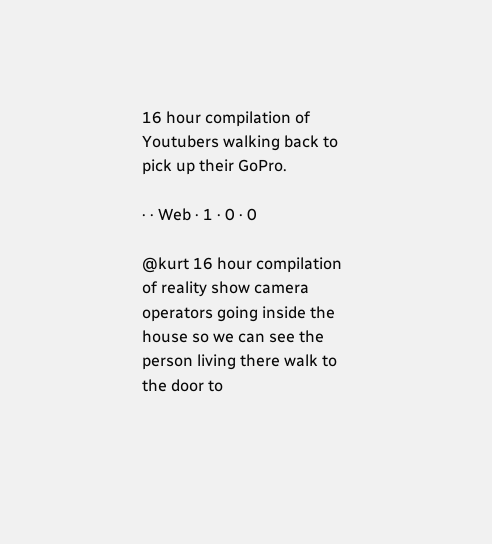16 hour compilation of Youtubers walking back to pick up their GoPro.

· · Web · 1 · 0 · 0

@kurt 16 hour compilation of reality show camera operators going inside the house so we can see the person living there walk to the door to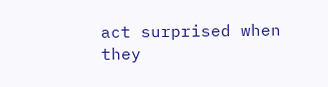act surprised when they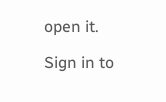open it.

Sign in to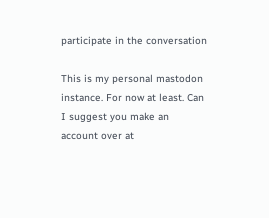participate in the conversation

This is my personal mastodon instance. For now at least. Can I suggest you make an account over at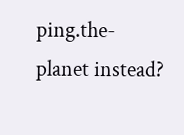ping.the-planet instead?